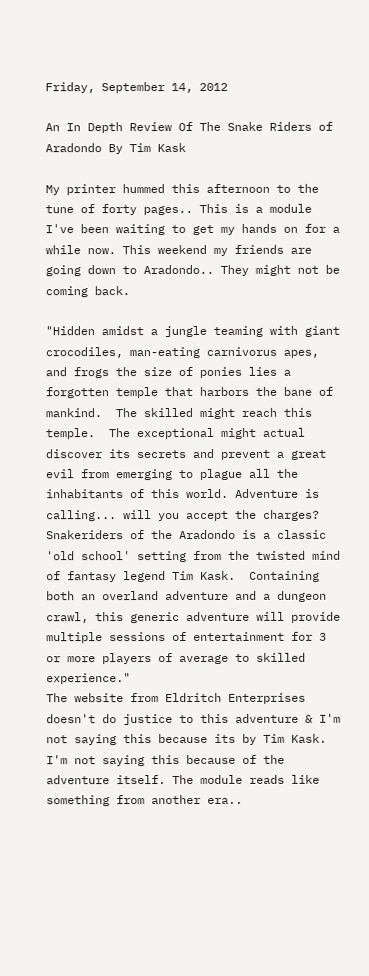Friday, September 14, 2012

An In Depth Review Of The Snake Riders of Aradondo By Tim Kask

My printer hummed this afternoon to the tune of forty pages.. This is a module I've been waiting to get my hands on for a while now. This weekend my friends are going down to Aradondo.. They might not be coming back.

"Hidden amidst a jungle teaming with giant crocodiles, man-eating carnivorus apes, and frogs the size of ponies lies a forgotten temple that harbors the bane of mankind.  The skilled might reach this temple.  The exceptional might actual discover its secrets and prevent a great evil from emerging to plague all the inhabitants of this world. Adventure is calling... will you accept the charges?
Snakeriders of the Aradondo is a classic 'old school' setting from the twisted mind of fantasy legend Tim Kask.  Containing both an overland adventure and a dungeon crawl, this generic adventure will provide multiple sessions of entertainment for 3 or more players of average to skilled experience."
The website from Eldritch Enterprises  doesn't do justice to this adventure & I'm not saying this because its by Tim Kask. I'm not saying this because of the adventure itself. The module reads like something from another era..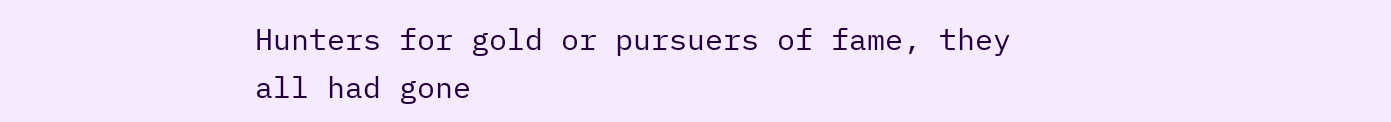Hunters for gold or pursuers of fame, they all had gone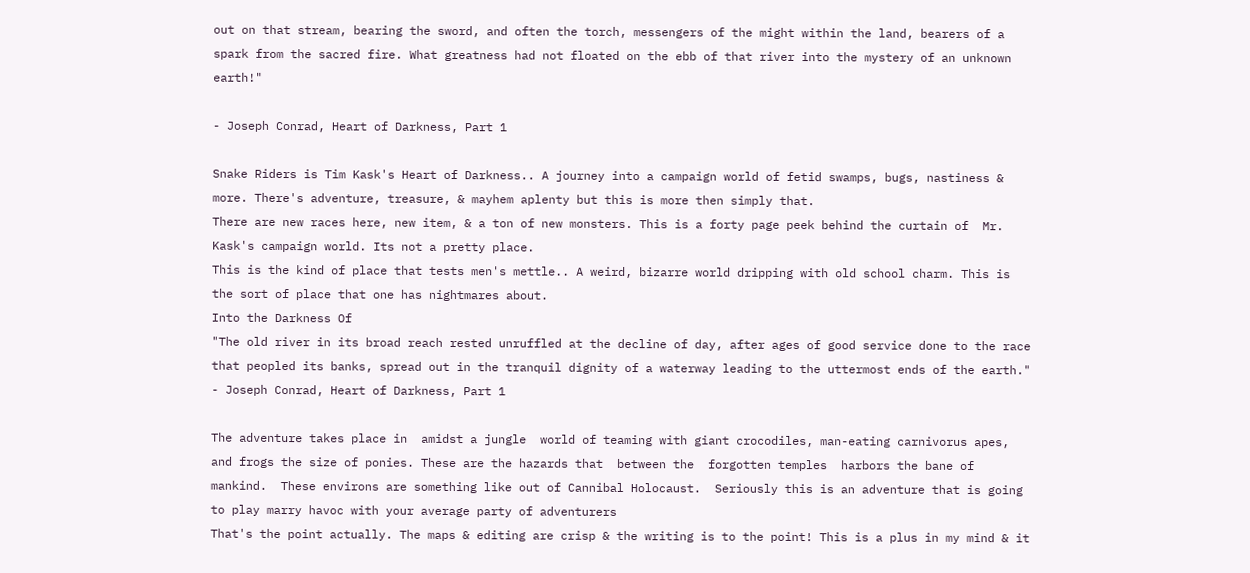out on that stream, bearing the sword, and often the torch, messengers of the might within the land, bearers of a spark from the sacred fire. What greatness had not floated on the ebb of that river into the mystery of an unknown earth!"

- Joseph Conrad, Heart of Darkness, Part 1

Snake Riders is Tim Kask's Heart of Darkness.. A journey into a campaign world of fetid swamps, bugs, nastiness & more. There's adventure, treasure, & mayhem aplenty but this is more then simply that.
There are new races here, new item, & a ton of new monsters. This is a forty page peek behind the curtain of  Mr. Kask's campaign world. Its not a pretty place.
This is the kind of place that tests men's mettle.. A weird, bizarre world dripping with old school charm. This is the sort of place that one has nightmares about.
Into the Darkness Of
"The old river in its broad reach rested unruffled at the decline of day, after ages of good service done to the race that peopled its banks, spread out in the tranquil dignity of a waterway leading to the uttermost ends of the earth."
- Joseph Conrad, Heart of Darkness, Part 1

The adventure takes place in  amidst a jungle  world of teaming with giant crocodiles, man-eating carnivorus apes, and frogs the size of ponies. These are the hazards that  between the  forgotten temples  harbors the bane of mankind.  These environs are something like out of Cannibal Holocaust.  Seriously this is an adventure that is going to play marry havoc with your average party of adventurers
That's the point actually. The maps & editing are crisp & the writing is to the point! This is a plus in my mind & it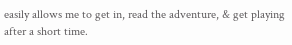easily allows me to get in, read the adventure, & get playing after a short time.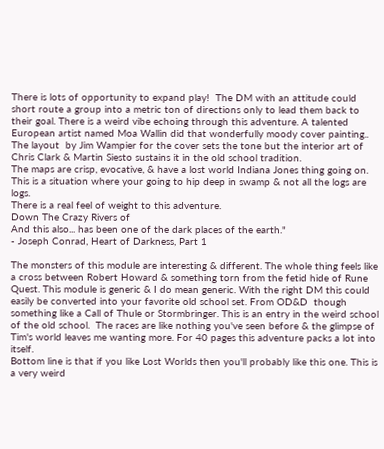There is lots of opportunity to expand play!  The DM with an attitude could short route a group into a metric ton of directions only to lead them back to their goal. There is a weird vibe echoing through this adventure. A talented European artist named Moa Wallin did that wonderfully moody cover painting.. The layout  by Jim Wampier for the cover sets the tone but the interior art of Chris Clark & Martin Siesto sustains it in the old school tradition.
The maps are crisp, evocative, & have a lost world Indiana Jones thing going on. This is a situation where your going to hip deep in swamp & not all the logs are logs.
There is a real feel of weight to this adventure.
Down The Crazy Rivers of
And this also... has been one of the dark places of the earth."
- Joseph Conrad, Heart of Darkness, Part 1

The monsters of this module are interesting & different. The whole thing feels like a cross between Robert Howard & something torn from the fetid hide of Rune Quest. This module is generic & I do mean generic. With the right DM this could easily be converted into your favorite old school set. From OD&D  though something like a Call of Thule or Stormbringer. This is an entry in the weird school of the old school.  The races are like nothing you've seen before & the glimpse of Tim's world leaves me wanting more. For 40 pages this adventure packs a lot into itself.
Bottom line is that if you like Lost Worlds then you'll probably like this one. This is a very weird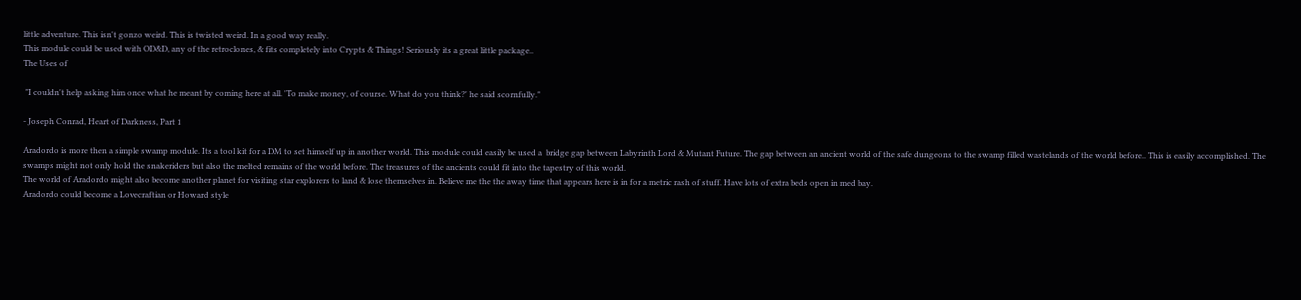little adventure. This isn't gonzo weird. This is twisted weird. In a good way really.
This module could be used with OD&D, any of the retroclones, & fits completely into Crypts & Things! Seriously its a great little package..
The Uses of

 "I couldn't help asking him once what he meant by coming here at all. 'To make money, of course. What do you think?' he said scornfully."

- Joseph Conrad, Heart of Darkness, Part 1

Aradordo is more then a simple swamp module. Its a tool kit for a DM to set himself up in another world. This module could easily be used a  bridge gap between Labyrinth Lord & Mutant Future. The gap between an ancient world of the safe dungeons to the swamp filled wastelands of the world before.. This is easily accomplished. The swamps might not only hold the snakeriders but also the melted remains of the world before. The treasures of the ancients could fit into the tapestry of this world.
The world of Aradordo might also become another planet for visiting star explorers to land & lose themselves in. Believe me the the away time that appears here is in for a metric rash of stuff. Have lots of extra beds open in med bay.
Aradordo could become a Lovecraftian or Howard style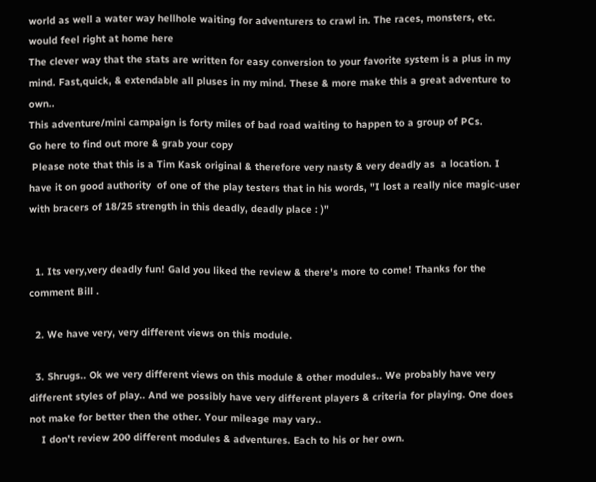world as well a water way hellhole waiting for adventurers to crawl in. The races, monsters, etc. would feel right at home here
The clever way that the stats are written for easy conversion to your favorite system is a plus in my mind. Fast,quick, & extendable all pluses in my mind. These & more make this a great adventure to own..
This adventure/mini campaign is forty miles of bad road waiting to happen to a group of PCs.
Go here to find out more & grab your copy
 Please note that this is a Tim Kask original & therefore very nasty & very deadly as  a location. I have it on good authority  of one of the play testers that in his words, "I lost a really nice magic-user with bracers of 18/25 strength in this deadly, deadly place : )"


  1. Its very,very deadly fun! Gald you liked the review & there's more to come! Thanks for the comment Bill .

  2. We have very, very different views on this module.

  3. Shrugs.. Ok we very different views on this module & other modules.. We probably have very different styles of play.. And we possibly have very different players & criteria for playing. One does not make for better then the other. Your mileage may vary..
    I don't review 200 different modules & adventures. Each to his or her own.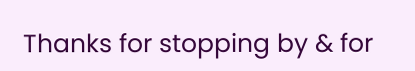Thanks for stopping by & for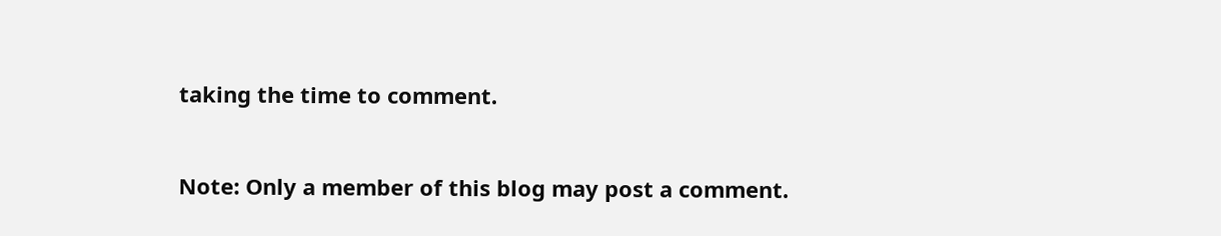taking the time to comment.


Note: Only a member of this blog may post a comment.